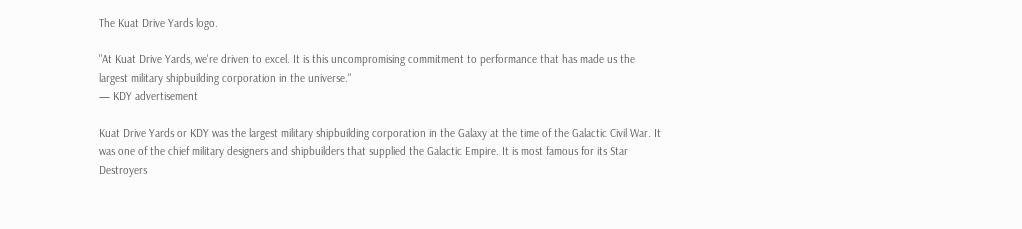The Kuat Drive Yards logo.

"At Kuat Drive Yards, we're driven to excel. It is this uncompromising commitment to performance that has made us the largest military shipbuilding corporation in the universe."
— KDY advertisement

Kuat Drive Yards or KDY was the largest military shipbuilding corporation in the Galaxy at the time of the Galactic Civil War. It was one of the chief military designers and shipbuilders that supplied the Galactic Empire. It is most famous for its Star Destroyers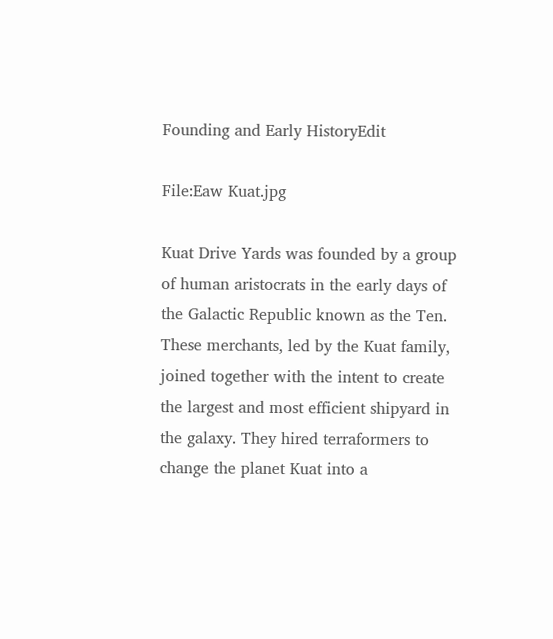Founding and Early HistoryEdit

File:Eaw Kuat.jpg

Kuat Drive Yards was founded by a group of human aristocrats in the early days of the Galactic Republic known as the Ten. These merchants, led by the Kuat family, joined together with the intent to create the largest and most efficient shipyard in the galaxy. They hired terraformers to change the planet Kuat into a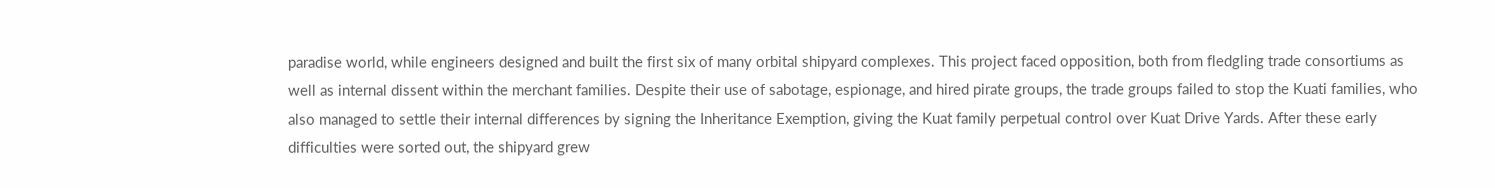paradise world, while engineers designed and built the first six of many orbital shipyard complexes. This project faced opposition, both from fledgling trade consortiums as well as internal dissent within the merchant families. Despite their use of sabotage, espionage, and hired pirate groups, the trade groups failed to stop the Kuati families, who also managed to settle their internal differences by signing the Inheritance Exemption, giving the Kuat family perpetual control over Kuat Drive Yards. After these early difficulties were sorted out, the shipyard grew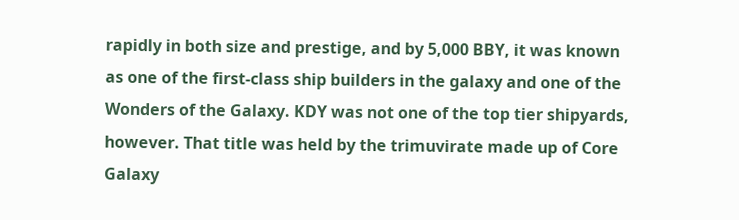rapidly in both size and prestige, and by 5,000 BBY, it was known as one of the first-class ship builders in the galaxy and one of the Wonders of the Galaxy. KDY was not one of the top tier shipyards, however. That title was held by the trimuvirate made up of Core Galaxy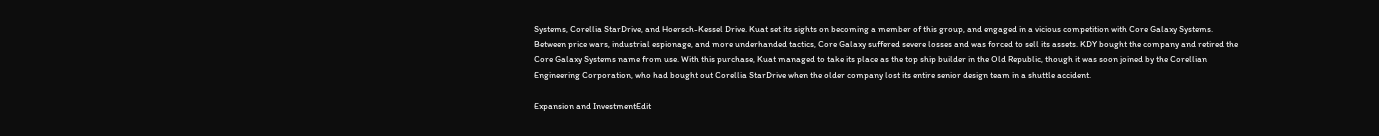Systems, Corellia StarDrive, and Hoersch-Kessel Drive. Kuat set its sights on becoming a member of this group, and engaged in a vicious competition with Core Galaxy Systems. Between price wars, industrial espionage, and more underhanded tactics, Core Galaxy suffered severe losses and was forced to sell its assets. KDY bought the company and retired the Core Galaxy Systems name from use. With this purchase, Kuat managed to take its place as the top ship builder in the Old Republic, though it was soon joined by the Corellian Engineering Corporation, who had bought out Corellia StarDrive when the older company lost its entire senior design team in a shuttle accident.

Expansion and InvestmentEdit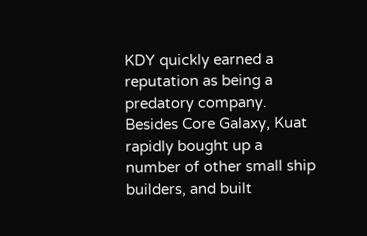KDY quickly earned a reputation as being a predatory company. Besides Core Galaxy, Kuat rapidly bought up a number of other small ship builders, and built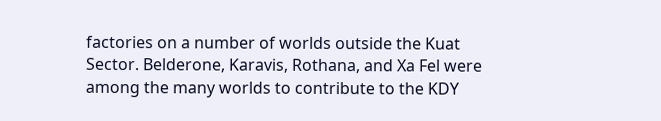factories on a number of worlds outside the Kuat Sector. Belderone, Karavis, Rothana, and Xa Fel were among the many worlds to contribute to the KDY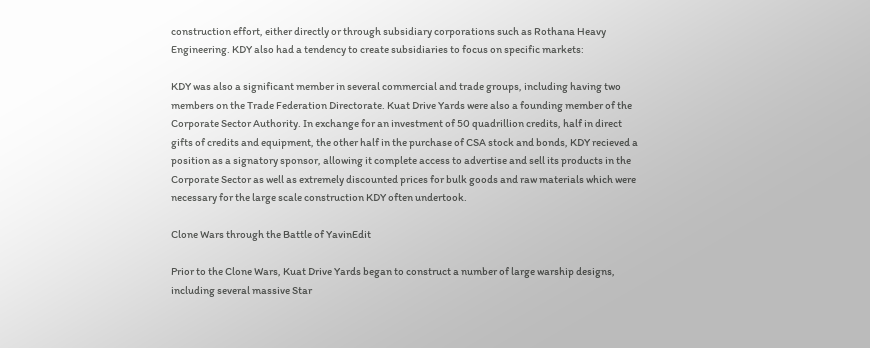construction effort, either directly or through subsidiary corporations such as Rothana Heavy Engineering. KDY also had a tendency to create subsidiaries to focus on specific markets:

KDY was also a significant member in several commercial and trade groups, including having two members on the Trade Federation Directorate. Kuat Drive Yards were also a founding member of the Corporate Sector Authority. In exchange for an investment of 50 quadrillion credits, half in direct gifts of credits and equipment, the other half in the purchase of CSA stock and bonds, KDY recieved a position as a signatory sponsor, allowing it complete access to advertise and sell its products in the Corporate Sector as well as extremely discounted prices for bulk goods and raw materials which were necessary for the large scale construction KDY often undertook.

Clone Wars through the Battle of YavinEdit

Prior to the Clone Wars, Kuat Drive Yards began to construct a number of large warship designs, including several massive Star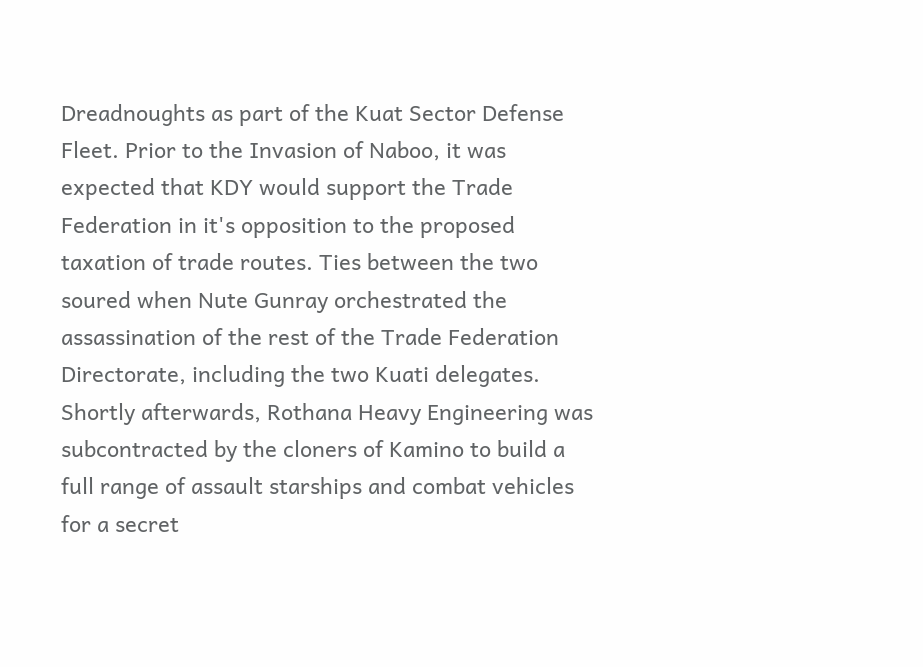Dreadnoughts as part of the Kuat Sector Defense Fleet. Prior to the Invasion of Naboo, it was expected that KDY would support the Trade Federation in it's opposition to the proposed taxation of trade routes. Ties between the two soured when Nute Gunray orchestrated the assassination of the rest of the Trade Federation Directorate, including the two Kuati delegates. Shortly afterwards, Rothana Heavy Engineering was subcontracted by the cloners of Kamino to build a full range of assault starships and combat vehicles for a secret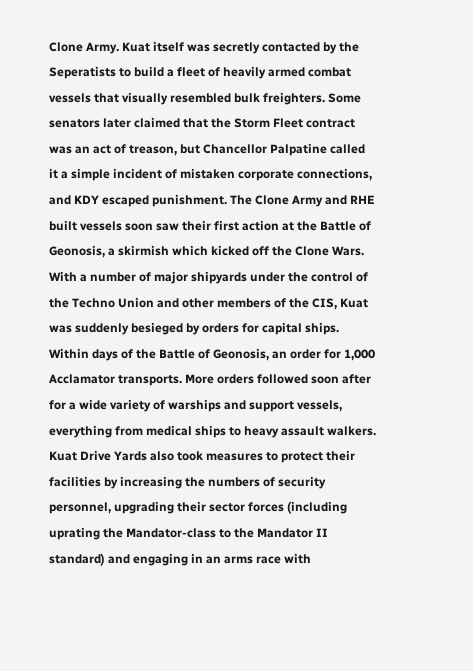Clone Army. Kuat itself was secretly contacted by the Seperatists to build a fleet of heavily armed combat vessels that visually resembled bulk freighters. Some senators later claimed that the Storm Fleet contract was an act of treason, but Chancellor Palpatine called it a simple incident of mistaken corporate connections, and KDY escaped punishment. The Clone Army and RHE built vessels soon saw their first action at the Battle of Geonosis, a skirmish which kicked off the Clone Wars. With a number of major shipyards under the control of the Techno Union and other members of the CIS, Kuat was suddenly besieged by orders for capital ships. Within days of the Battle of Geonosis, an order for 1,000 Acclamator transports. More orders followed soon after for a wide variety of warships and support vessels, everything from medical ships to heavy assault walkers. Kuat Drive Yards also took measures to protect their facilities by increasing the numbers of security personnel, upgrading their sector forces (including uprating the Mandator-class to the Mandator II standard) and engaging in an arms race with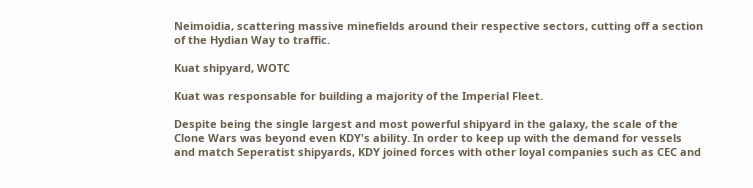Neimoidia, scattering massive minefields around their respective sectors, cutting off a section of the Hydian Way to traffic.

Kuat shipyard, WOTC

Kuat was responsable for building a majority of the Imperial Fleet.

Despite being the single largest and most powerful shipyard in the galaxy, the scale of the Clone Wars was beyond even KDY's ability. In order to keep up with the demand for vessels and match Seperatist shipyards, KDY joined forces with other loyal companies such as CEC and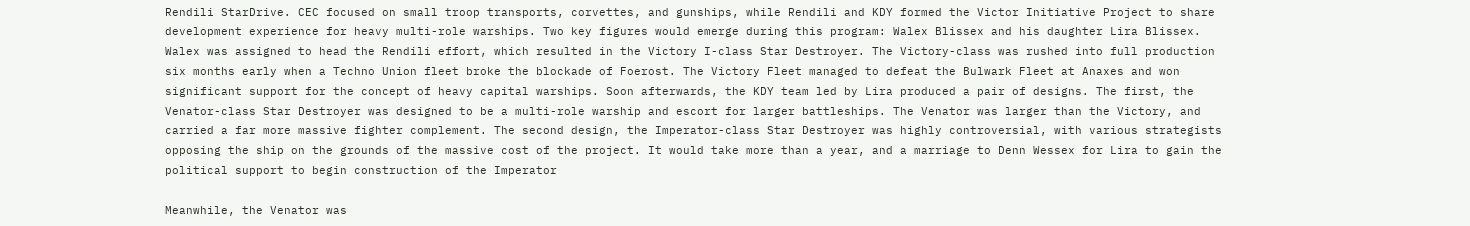Rendili StarDrive. CEC focused on small troop transports, corvettes, and gunships, while Rendili and KDY formed the Victor Initiative Project to share development experience for heavy multi-role warships. Two key figures would emerge during this program: Walex Blissex and his daughter Lira Blissex. Walex was assigned to head the Rendili effort, which resulted in the Victory I-class Star Destroyer. The Victory-class was rushed into full production six months early when a Techno Union fleet broke the blockade of Foerost. The Victory Fleet managed to defeat the Bulwark Fleet at Anaxes and won significant support for the concept of heavy capital warships. Soon afterwards, the KDY team led by Lira produced a pair of designs. The first, the Venator-class Star Destroyer was designed to be a multi-role warship and escort for larger battleships. The Venator was larger than the Victory, and carried a far more massive fighter complement. The second design, the Imperator-class Star Destroyer was highly controversial, with various strategists opposing the ship on the grounds of the massive cost of the project. It would take more than a year, and a marriage to Denn Wessex for Lira to gain the political support to begin construction of the Imperator

Meanwhile, the Venator was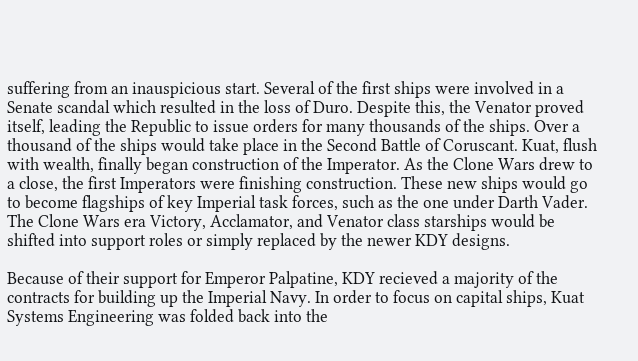suffering from an inauspicious start. Several of the first ships were involved in a Senate scandal which resulted in the loss of Duro. Despite this, the Venator proved itself, leading the Republic to issue orders for many thousands of the ships. Over a thousand of the ships would take place in the Second Battle of Coruscant. Kuat, flush with wealth, finally began construction of the Imperator. As the Clone Wars drew to a close, the first Imperators were finishing construction. These new ships would go to become flagships of key Imperial task forces, such as the one under Darth Vader. The Clone Wars era Victory, Acclamator, and Venator class starships would be shifted into support roles or simply replaced by the newer KDY designs.

Because of their support for Emperor Palpatine, KDY recieved a majority of the contracts for building up the Imperial Navy. In order to focus on capital ships, Kuat Systems Engineering was folded back into the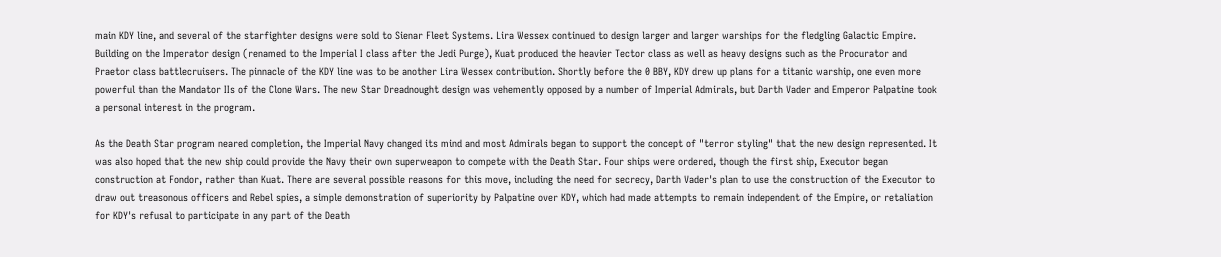main KDY line, and several of the starfighter designs were sold to Sienar Fleet Systems. Lira Wessex continued to design larger and larger warships for the fledgling Galactic Empire. Building on the Imperator design (renamed to the Imperial I class after the Jedi Purge), Kuat produced the heavier Tector class as well as heavy designs such as the Procurator and Praetor class battlecruisers. The pinnacle of the KDY line was to be another Lira Wessex contribution. Shortly before the 0 BBY, KDY drew up plans for a titanic warship, one even more powerful than the Mandator IIs of the Clone Wars. The new Star Dreadnought design was vehemently opposed by a number of Imperial Admirals, but Darth Vader and Emperor Palpatine took a personal interest in the program.

As the Death Star program neared completion, the Imperial Navy changed its mind and most Admirals began to support the concept of "terror styling" that the new design represented. It was also hoped that the new ship could provide the Navy their own superweapon to compete with the Death Star. Four ships were ordered, though the first ship, Executor began construction at Fondor, rather than Kuat. There are several possible reasons for this move, including the need for secrecy, Darth Vader's plan to use the construction of the Executor to draw out treasonous officers and Rebel spies, a simple demonstration of superiority by Palpatine over KDY, which had made attempts to remain independent of the Empire, or retaliation for KDY's refusal to participate in any part of the Death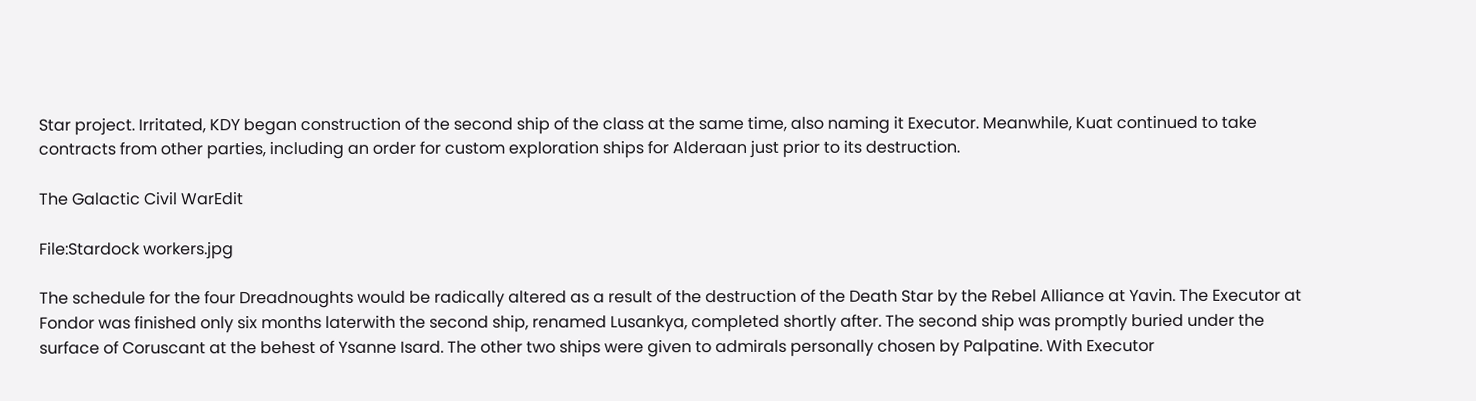Star project. Irritated, KDY began construction of the second ship of the class at the same time, also naming it Executor. Meanwhile, Kuat continued to take contracts from other parties, including an order for custom exploration ships for Alderaan just prior to its destruction.

The Galactic Civil WarEdit

File:Stardock workers.jpg

The schedule for the four Dreadnoughts would be radically altered as a result of the destruction of the Death Star by the Rebel Alliance at Yavin. The Executor at Fondor was finished only six months laterwith the second ship, renamed Lusankya, completed shortly after. The second ship was promptly buried under the surface of Coruscant at the behest of Ysanne Isard. The other two ships were given to admirals personally chosen by Palpatine. With Executor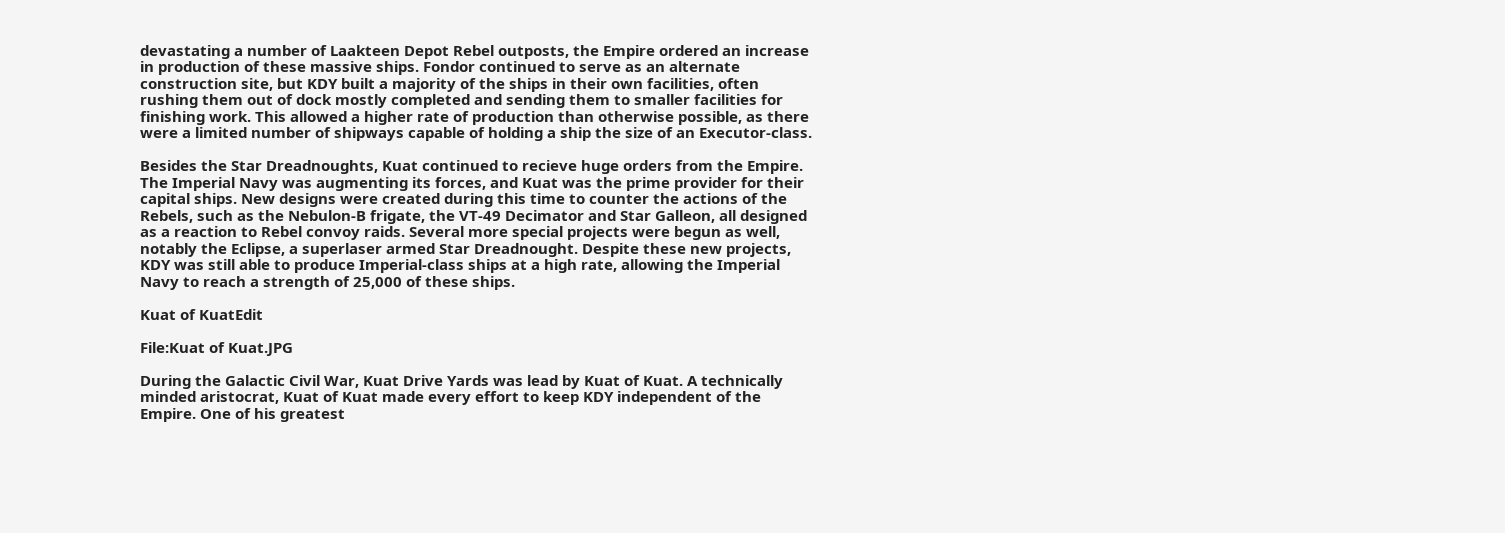devastating a number of Laakteen Depot Rebel outposts, the Empire ordered an increase in production of these massive ships. Fondor continued to serve as an alternate construction site, but KDY built a majority of the ships in their own facilities, often rushing them out of dock mostly completed and sending them to smaller facilities for finishing work. This allowed a higher rate of production than otherwise possible, as there were a limited number of shipways capable of holding a ship the size of an Executor-class.

Besides the Star Dreadnoughts, Kuat continued to recieve huge orders from the Empire. The Imperial Navy was augmenting its forces, and Kuat was the prime provider for their capital ships. New designs were created during this time to counter the actions of the Rebels, such as the Nebulon-B frigate, the VT-49 Decimator and Star Galleon, all designed as a reaction to Rebel convoy raids. Several more special projects were begun as well, notably the Eclipse, a superlaser armed Star Dreadnought. Despite these new projects, KDY was still able to produce Imperial-class ships at a high rate, allowing the Imperial Navy to reach a strength of 25,000 of these ships.

Kuat of KuatEdit

File:Kuat of Kuat.JPG

During the Galactic Civil War, Kuat Drive Yards was lead by Kuat of Kuat. A technically minded aristocrat, Kuat of Kuat made every effort to keep KDY independent of the Empire. One of his greatest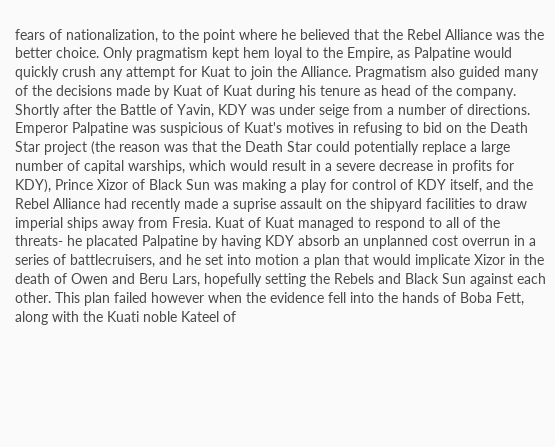fears of nationalization, to the point where he believed that the Rebel Alliance was the better choice. Only pragmatism kept hem loyal to the Empire, as Palpatine would quickly crush any attempt for Kuat to join the Alliance. Pragmatism also guided many of the decisions made by Kuat of Kuat during his tenure as head of the company. Shortly after the Battle of Yavin, KDY was under seige from a number of directions. Emperor Palpatine was suspicious of Kuat's motives in refusing to bid on the Death Star project (the reason was that the Death Star could potentially replace a large number of capital warships, which would result in a severe decrease in profits for KDY), Prince Xizor of Black Sun was making a play for control of KDY itself, and the Rebel Alliance had recently made a suprise assault on the shipyard facilities to draw imperial ships away from Fresia. Kuat of Kuat managed to respond to all of the threats- he placated Palpatine by having KDY absorb an unplanned cost overrun in a series of battlecruisers, and he set into motion a plan that would implicate Xizor in the death of Owen and Beru Lars, hopefully setting the Rebels and Black Sun against each other. This plan failed however when the evidence fell into the hands of Boba Fett, along with the Kuati noble Kateel of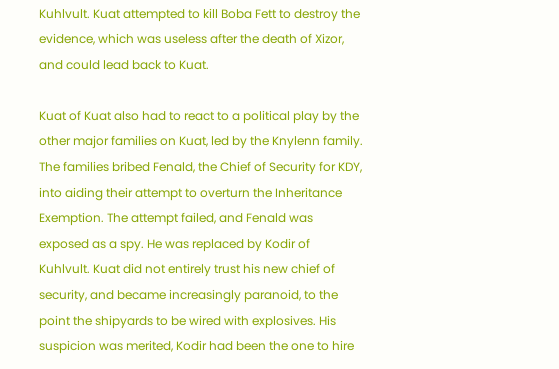Kuhlvult. Kuat attempted to kill Boba Fett to destroy the evidence, which was useless after the death of Xizor, and could lead back to Kuat.

Kuat of Kuat also had to react to a political play by the other major families on Kuat, led by the Knylenn family. The families bribed Fenald, the Chief of Security for KDY, into aiding their attempt to overturn the Inheritance Exemption. The attempt failed, and Fenald was exposed as a spy. He was replaced by Kodir of Kuhlvult. Kuat did not entirely trust his new chief of security, and became increasingly paranoid, to the point the shipyards to be wired with explosives. His suspicion was merited, Kodir had been the one to hire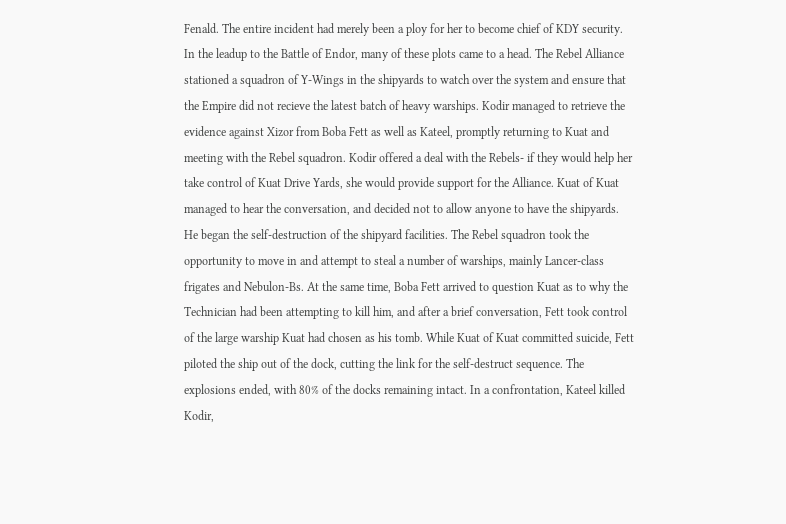Fenald. The entire incident had merely been a ploy for her to become chief of KDY security. In the leadup to the Battle of Endor, many of these plots came to a head. The Rebel Alliance stationed a squadron of Y-Wings in the shipyards to watch over the system and ensure that the Empire did not recieve the latest batch of heavy warships. Kodir managed to retrieve the evidence against Xizor from Boba Fett as well as Kateel, promptly returning to Kuat and meeting with the Rebel squadron. Kodir offered a deal with the Rebels- if they would help her take control of Kuat Drive Yards, she would provide support for the Alliance. Kuat of Kuat managed to hear the conversation, and decided not to allow anyone to have the shipyards. He began the self-destruction of the shipyard facilities. The Rebel squadron took the opportunity to move in and attempt to steal a number of warships, mainly Lancer-class frigates and Nebulon-Bs. At the same time, Boba Fett arrived to question Kuat as to why the Technician had been attempting to kill him, and after a brief conversation, Fett took control of the large warship Kuat had chosen as his tomb. While Kuat of Kuat committed suicide, Fett piloted the ship out of the dock, cutting the link for the self-destruct sequence. The explosions ended, with 80% of the docks remaining intact. In a confrontation, Kateel killed Kodir,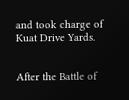and took charge of Kuat Drive Yards.


After the Battle of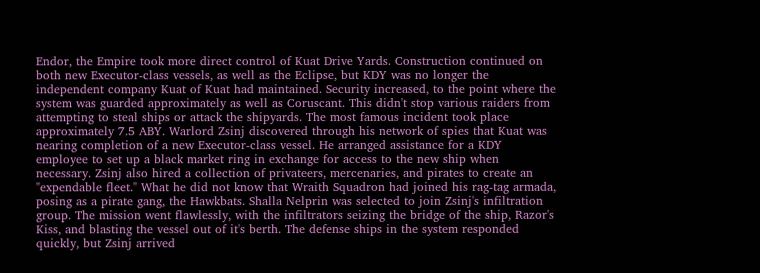Endor, the Empire took more direct control of Kuat Drive Yards. Construction continued on both new Executor-class vessels, as well as the Eclipse, but KDY was no longer the independent company Kuat of Kuat had maintained. Security increased, to the point where the system was guarded approximately as well as Coruscant. This didn't stop various raiders from attempting to steal ships or attack the shipyards. The most famous incident took place approximately 7.5 ABY. Warlord Zsinj discovered through his network of spies that Kuat was nearing completion of a new Executor-class vessel. He arranged assistance for a KDY employee to set up a black market ring in exchange for access to the new ship when necessary. Zsinj also hired a collection of privateers, mercenaries, and pirates to create an "expendable fleet." What he did not know that Wraith Squadron had joined his rag-tag armada, posing as a pirate gang, the Hawkbats. Shalla Nelprin was selected to join Zsinj's infiltration group. The mission went flawlessly, with the infiltrators seizing the bridge of the ship, Razor's Kiss, and blasting the vessel out of it's berth. The defense ships in the system responded quickly, but Zsinj arrived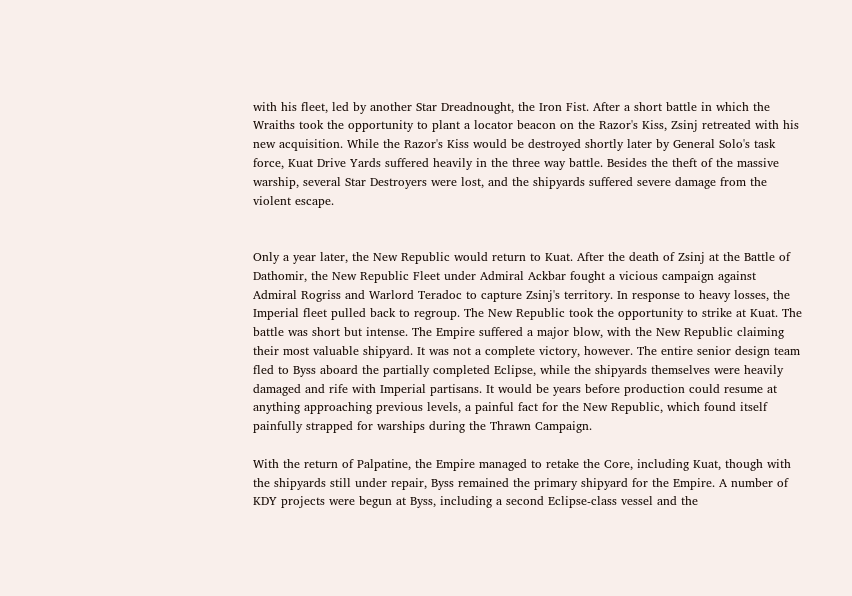with his fleet, led by another Star Dreadnought, the Iron Fist. After a short battle in which the Wraiths took the opportunity to plant a locator beacon on the Razor's Kiss, Zsinj retreated with his new acquisition. While the Razor's Kiss would be destroyed shortly later by General Solo's task force, Kuat Drive Yards suffered heavily in the three way battle. Besides the theft of the massive warship, several Star Destroyers were lost, and the shipyards suffered severe damage from the violent escape.


Only a year later, the New Republic would return to Kuat. After the death of Zsinj at the Battle of Dathomir, the New Republic Fleet under Admiral Ackbar fought a vicious campaign against Admiral Rogriss and Warlord Teradoc to capture Zsinj's territory. In response to heavy losses, the Imperial fleet pulled back to regroup. The New Republic took the opportunity to strike at Kuat. The battle was short but intense. The Empire suffered a major blow, with the New Republic claiming their most valuable shipyard. It was not a complete victory, however. The entire senior design team fled to Byss aboard the partially completed Eclipse, while the shipyards themselves were heavily damaged and rife with Imperial partisans. It would be years before production could resume at anything approaching previous levels, a painful fact for the New Republic, which found itself painfully strapped for warships during the Thrawn Campaign.

With the return of Palpatine, the Empire managed to retake the Core, including Kuat, though with the shipyards still under repair, Byss remained the primary shipyard for the Empire. A number of KDY projects were begun at Byss, including a second Eclipse-class vessel and the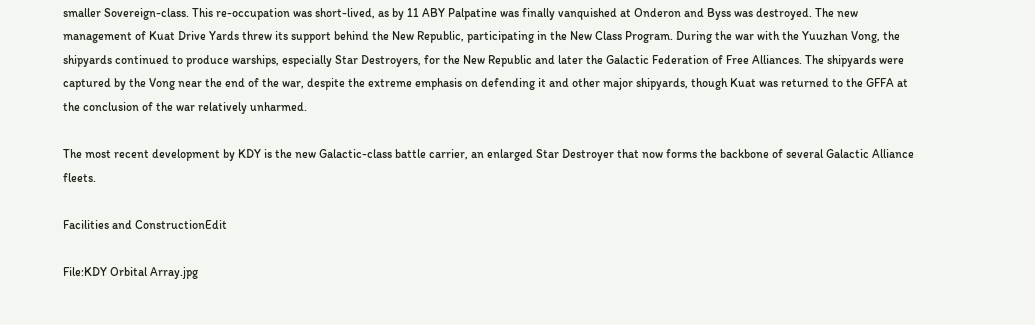smaller Sovereign-class. This re-occupation was short-lived, as by 11 ABY Palpatine was finally vanquished at Onderon and Byss was destroyed. The new management of Kuat Drive Yards threw its support behind the New Republic, participating in the New Class Program. During the war with the Yuuzhan Vong, the shipyards continued to produce warships, especially Star Destroyers, for the New Republic and later the Galactic Federation of Free Alliances. The shipyards were captured by the Vong near the end of the war, despite the extreme emphasis on defending it and other major shipyards, though Kuat was returned to the GFFA at the conclusion of the war relatively unharmed.

The most recent development by KDY is the new Galactic-class battle carrier, an enlarged Star Destroyer that now forms the backbone of several Galactic Alliance fleets.

Facilities and ConstructionEdit

File:KDY Orbital Array.jpg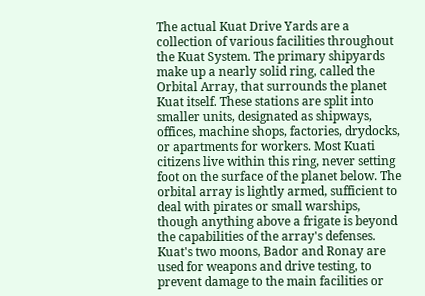The actual Kuat Drive Yards are a collection of various facilities throughout the Kuat System. The primary shipyards make up a nearly solid ring, called the Orbital Array, that surrounds the planet Kuat itself. These stations are split into smaller units, designated as shipways, offices, machine shops, factories, drydocks, or apartments for workers. Most Kuati citizens live within this ring, never setting foot on the surface of the planet below. The orbital array is lightly armed, sufficient to deal with pirates or small warships, though anything above a frigate is beyond the capabilities of the array's defenses. Kuat's two moons, Bador and Ronay are used for weapons and drive testing, to prevent damage to the main facilities or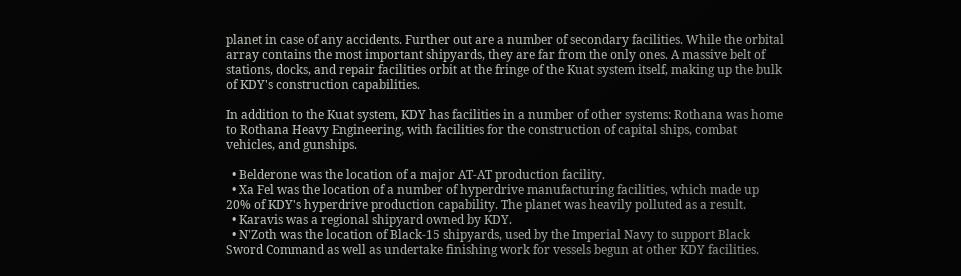planet in case of any accidents. Further out are a number of secondary facilities. While the orbital array contains the most important shipyards, they are far from the only ones. A massive belt of stations, docks, and repair facilities orbit at the fringe of the Kuat system itself, making up the bulk of KDY's construction capabilities.

In addition to the Kuat system, KDY has facilities in a number of other systems: Rothana was home to Rothana Heavy Engineering, with facilities for the construction of capital ships, combat vehicles, and gunships.

  • Belderone was the location of a major AT-AT production facility.
  • Xa Fel was the location of a number of hyperdrive manufacturing facilities, which made up 20% of KDY's hyperdrive production capability. The planet was heavily polluted as a result.
  • Karavis was a regional shipyard owned by KDY.
  • N'Zoth was the location of Black-15 shipyards, used by the Imperial Navy to support Black Sword Command as well as undertake finishing work for vessels begun at other KDY facilities.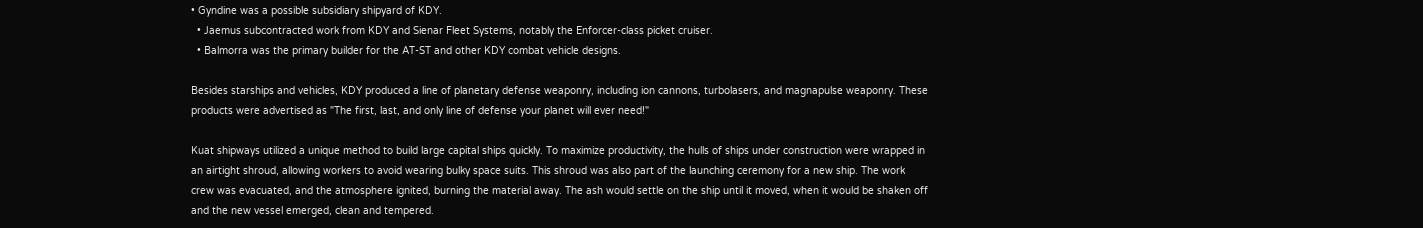• Gyndine was a possible subsidiary shipyard of KDY.
  • Jaemus subcontracted work from KDY and Sienar Fleet Systems, notably the Enforcer-class picket cruiser.
  • Balmorra was the primary builder for the AT-ST and other KDY combat vehicle designs.

Besides starships and vehicles, KDY produced a line of planetary defense weaponry, including ion cannons, turbolasers, and magnapulse weaponry. These products were advertised as "The first, last, and only line of defense your planet will ever need!"

Kuat shipways utilized a unique method to build large capital ships quickly. To maximize productivity, the hulls of ships under construction were wrapped in an airtight shroud, allowing workers to avoid wearing bulky space suits. This shroud was also part of the launching ceremony for a new ship. The work crew was evacuated, and the atmosphere ignited, burning the material away. The ash would settle on the ship until it moved, when it would be shaken off and the new vessel emerged, clean and tempered.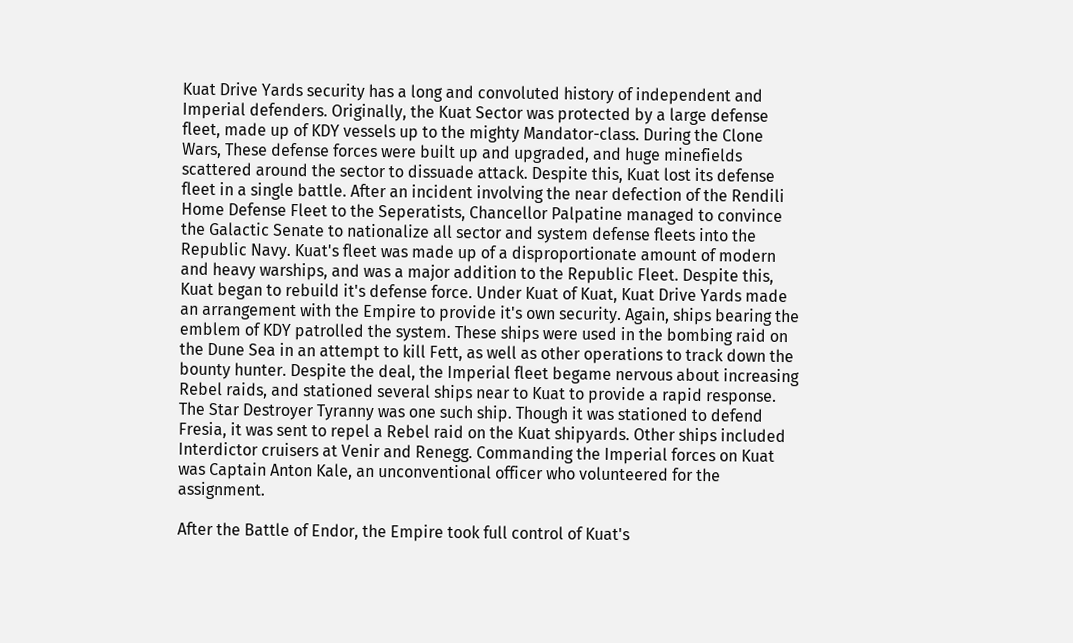Kuat Drive Yards security has a long and convoluted history of independent and Imperial defenders. Originally, the Kuat Sector was protected by a large defense fleet, made up of KDY vessels up to the mighty Mandator-class. During the Clone Wars, These defense forces were built up and upgraded, and huge minefields scattered around the sector to dissuade attack. Despite this, Kuat lost its defense fleet in a single battle. After an incident involving the near defection of the Rendili Home Defense Fleet to the Seperatists, Chancellor Palpatine managed to convince the Galactic Senate to nationalize all sector and system defense fleets into the Republic Navy. Kuat's fleet was made up of a disproportionate amount of modern and heavy warships, and was a major addition to the Republic Fleet. Despite this, Kuat began to rebuild it's defense force. Under Kuat of Kuat, Kuat Drive Yards made an arrangement with the Empire to provide it's own security. Again, ships bearing the emblem of KDY patrolled the system. These ships were used in the bombing raid on the Dune Sea in an attempt to kill Fett, as well as other operations to track down the bounty hunter. Despite the deal, the Imperial fleet begame nervous about increasing Rebel raids, and stationed several ships near to Kuat to provide a rapid response. The Star Destroyer Tyranny was one such ship. Though it was stationed to defend Fresia, it was sent to repel a Rebel raid on the Kuat shipyards. Other ships included Interdictor cruisers at Venir and Renegg. Commanding the Imperial forces on Kuat was Captain Anton Kale, an unconventional officer who volunteered for the assignment.

After the Battle of Endor, the Empire took full control of Kuat's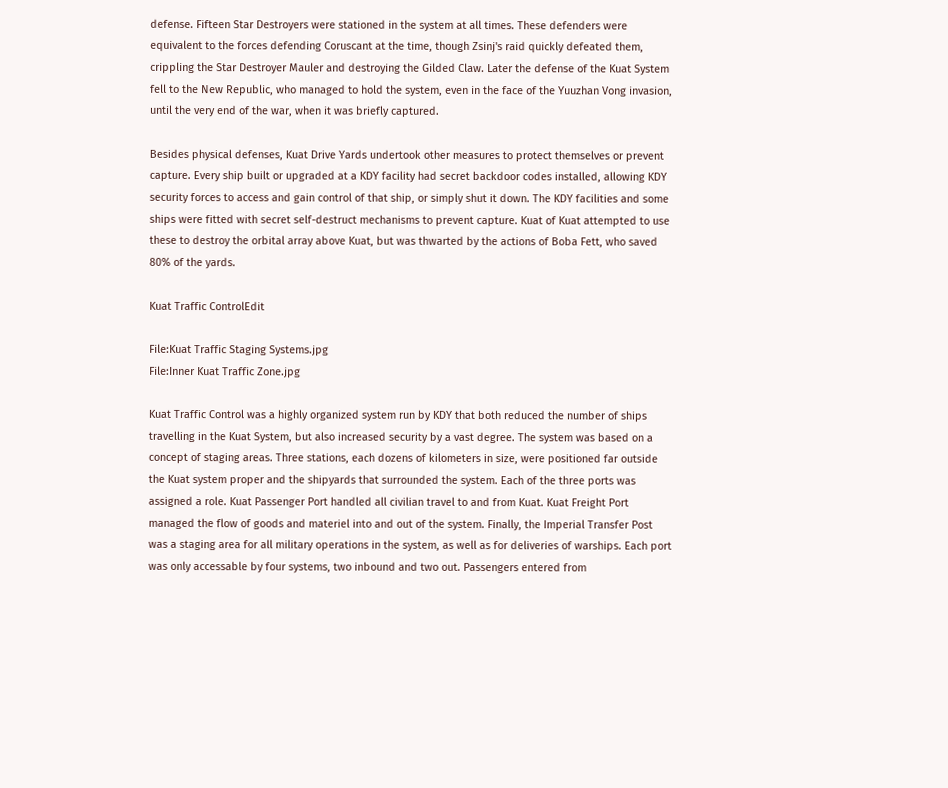defense. Fifteen Star Destroyers were stationed in the system at all times. These defenders were equivalent to the forces defending Coruscant at the time, though Zsinj's raid quickly defeated them, crippling the Star Destroyer Mauler and destroying the Gilded Claw. Later the defense of the Kuat System fell to the New Republic, who managed to hold the system, even in the face of the Yuuzhan Vong invasion, until the very end of the war, when it was briefly captured.

Besides physical defenses, Kuat Drive Yards undertook other measures to protect themselves or prevent capture. Every ship built or upgraded at a KDY facility had secret backdoor codes installed, allowing KDY security forces to access and gain control of that ship, or simply shut it down. The KDY facilities and some ships were fitted with secret self-destruct mechanisms to prevent capture. Kuat of Kuat attempted to use these to destroy the orbital array above Kuat, but was thwarted by the actions of Boba Fett, who saved 80% of the yards.

Kuat Traffic ControlEdit

File:Kuat Traffic Staging Systems.jpg
File:Inner Kuat Traffic Zone.jpg

Kuat Traffic Control was a highly organized system run by KDY that both reduced the number of ships travelling in the Kuat System, but also increased security by a vast degree. The system was based on a concept of staging areas. Three stations, each dozens of kilometers in size, were positioned far outside the Kuat system proper and the shipyards that surrounded the system. Each of the three ports was assigned a role. Kuat Passenger Port handled all civilian travel to and from Kuat. Kuat Freight Port managed the flow of goods and materiel into and out of the system. Finally, the Imperial Transfer Post was a staging area for all military operations in the system, as well as for deliveries of warships. Each port was only accessable by four systems, two inbound and two out. Passengers entered from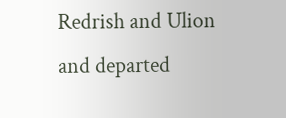Redrish and Ulion and departed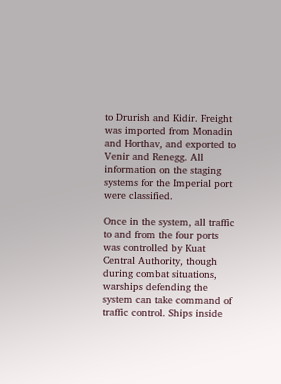to Drurish and Kidir. Freight was imported from Monadin and Horthav, and exported to Venir and Renegg. All information on the staging systems for the Imperial port were classified.

Once in the system, all traffic to and from the four ports was controlled by Kuat Central Authority, though during combat situations, warships defending the system can take command of traffic control. Ships inside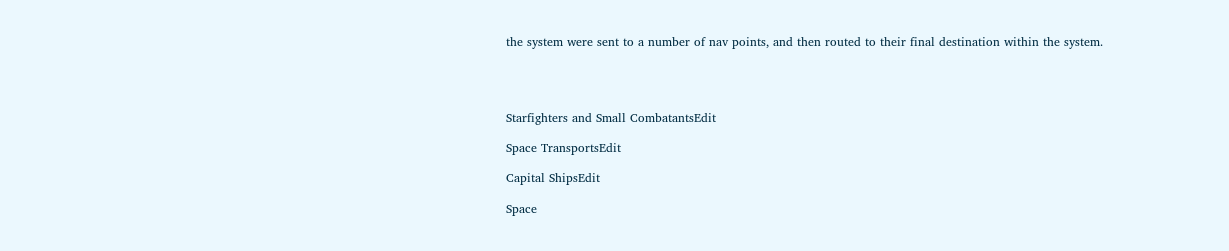the system were sent to a number of nav points, and then routed to their final destination within the system.




Starfighters and Small CombatantsEdit

Space TransportsEdit

Capital ShipsEdit

Space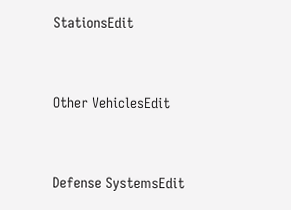StationsEdit


Other VehiclesEdit


Defense SystemsEdit